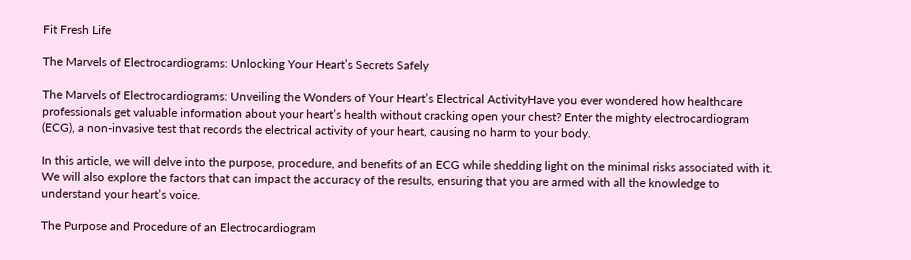Fit Fresh Life

The Marvels of Electrocardiograms: Unlocking Your Heart’s Secrets Safely

The Marvels of Electrocardiograms: Unveiling the Wonders of Your Heart’s Electrical ActivityHave you ever wondered how healthcare professionals get valuable information about your heart’s health without cracking open your chest? Enter the mighty electrocardiogram (ECG), a non-invasive test that records the electrical activity of your heart, causing no harm to your body.

In this article, we will delve into the purpose, procedure, and benefits of an ECG while shedding light on the minimal risks associated with it. We will also explore the factors that can impact the accuracy of the results, ensuring that you are armed with all the knowledge to understand your heart’s voice.

The Purpose and Procedure of an Electrocardiogram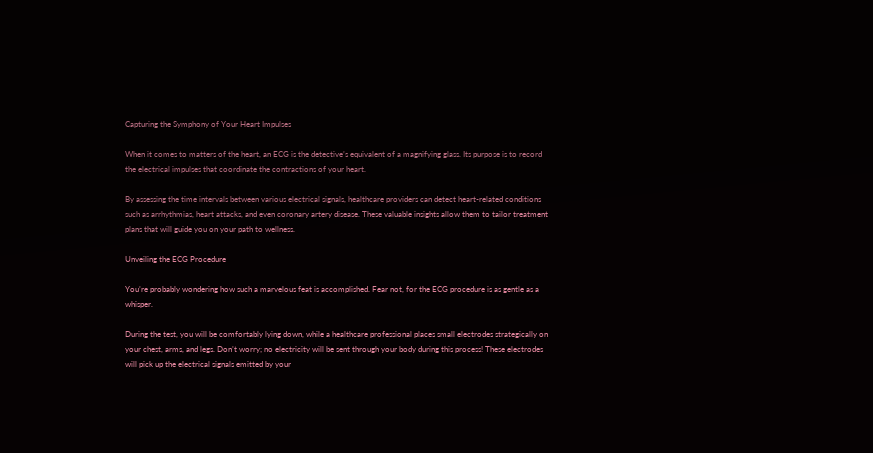Capturing the Symphony of Your Heart Impulses

When it comes to matters of the heart, an ECG is the detective’s equivalent of a magnifying glass. Its purpose is to record the electrical impulses that coordinate the contractions of your heart.

By assessing the time intervals between various electrical signals, healthcare providers can detect heart-related conditions such as arrhythmias, heart attacks, and even coronary artery disease. These valuable insights allow them to tailor treatment plans that will guide you on your path to wellness.

Unveiling the ECG Procedure

You’re probably wondering how such a marvelous feat is accomplished. Fear not, for the ECG procedure is as gentle as a whisper.

During the test, you will be comfortably lying down, while a healthcare professional places small electrodes strategically on your chest, arms, and legs. Don’t worry; no electricity will be sent through your body during this process! These electrodes will pick up the electrical signals emitted by your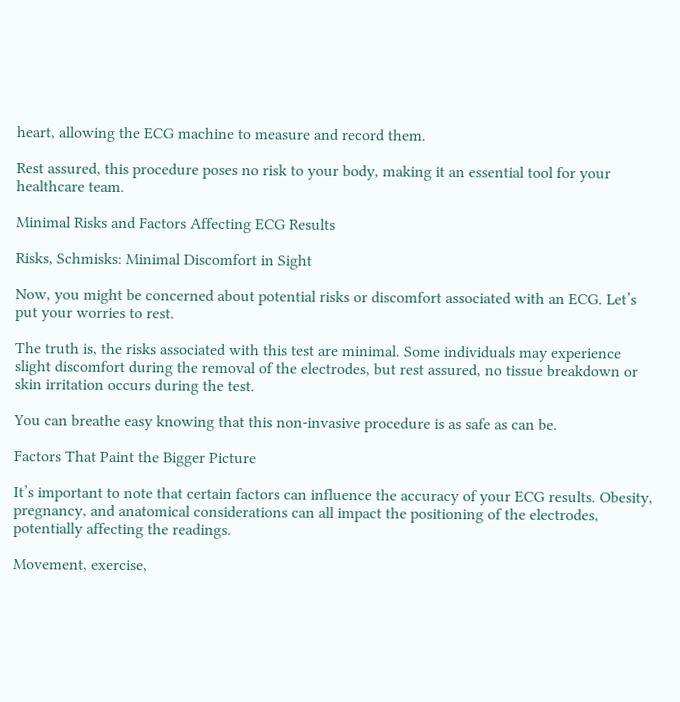heart, allowing the ECG machine to measure and record them.

Rest assured, this procedure poses no risk to your body, making it an essential tool for your healthcare team.

Minimal Risks and Factors Affecting ECG Results

Risks, Schmisks: Minimal Discomfort in Sight

Now, you might be concerned about potential risks or discomfort associated with an ECG. Let’s put your worries to rest.

The truth is, the risks associated with this test are minimal. Some individuals may experience slight discomfort during the removal of the electrodes, but rest assured, no tissue breakdown or skin irritation occurs during the test.

You can breathe easy knowing that this non-invasive procedure is as safe as can be.

Factors That Paint the Bigger Picture

It’s important to note that certain factors can influence the accuracy of your ECG results. Obesity, pregnancy, and anatomical considerations can all impact the positioning of the electrodes, potentially affecting the readings.

Movement, exercise,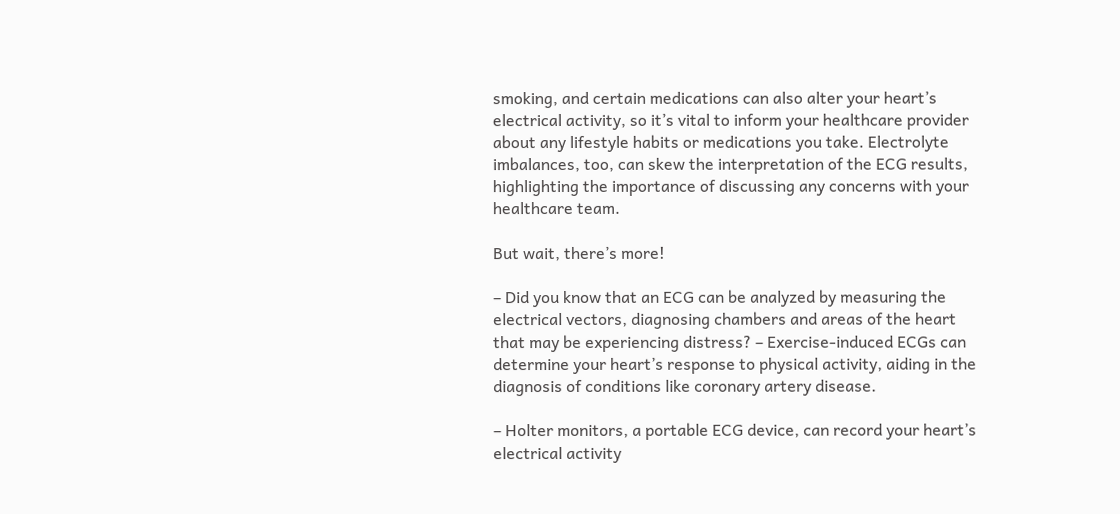smoking, and certain medications can also alter your heart’s electrical activity, so it’s vital to inform your healthcare provider about any lifestyle habits or medications you take. Electrolyte imbalances, too, can skew the interpretation of the ECG results, highlighting the importance of discussing any concerns with your healthcare team.

But wait, there’s more!

– Did you know that an ECG can be analyzed by measuring the electrical vectors, diagnosing chambers and areas of the heart that may be experiencing distress? – Exercise-induced ECGs can determine your heart’s response to physical activity, aiding in the diagnosis of conditions like coronary artery disease.

– Holter monitors, a portable ECG device, can record your heart’s electrical activity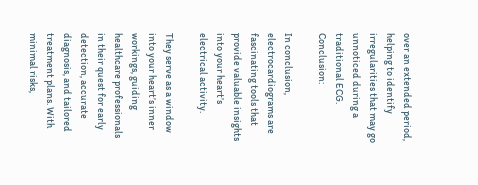over an extended period, helping to identify irregularities that may go unnoticed during a traditional ECG. Conclusion:

In conclusion, electrocardiograms are fascinating tools that provide valuable insights into your heart’s electrical activity.

They serve as a window into your heart’s inner workings, guiding healthcare professionals in their quest for early detection, accurate diagnosis, and tailored treatment plans. With minimal risks,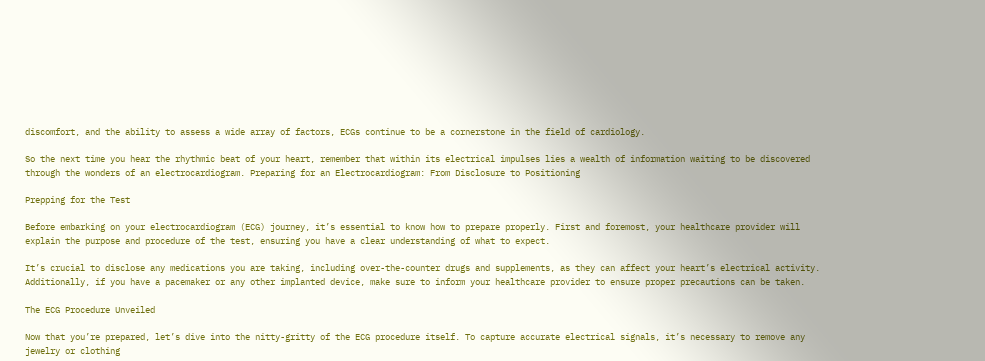discomfort, and the ability to assess a wide array of factors, ECGs continue to be a cornerstone in the field of cardiology.

So the next time you hear the rhythmic beat of your heart, remember that within its electrical impulses lies a wealth of information waiting to be discovered through the wonders of an electrocardiogram. Preparing for an Electrocardiogram: From Disclosure to Positioning

Prepping for the Test

Before embarking on your electrocardiogram (ECG) journey, it’s essential to know how to prepare properly. First and foremost, your healthcare provider will explain the purpose and procedure of the test, ensuring you have a clear understanding of what to expect.

It’s crucial to disclose any medications you are taking, including over-the-counter drugs and supplements, as they can affect your heart’s electrical activity. Additionally, if you have a pacemaker or any other implanted device, make sure to inform your healthcare provider to ensure proper precautions can be taken.

The ECG Procedure Unveiled

Now that you’re prepared, let’s dive into the nitty-gritty of the ECG procedure itself. To capture accurate electrical signals, it’s necessary to remove any jewelry or clothing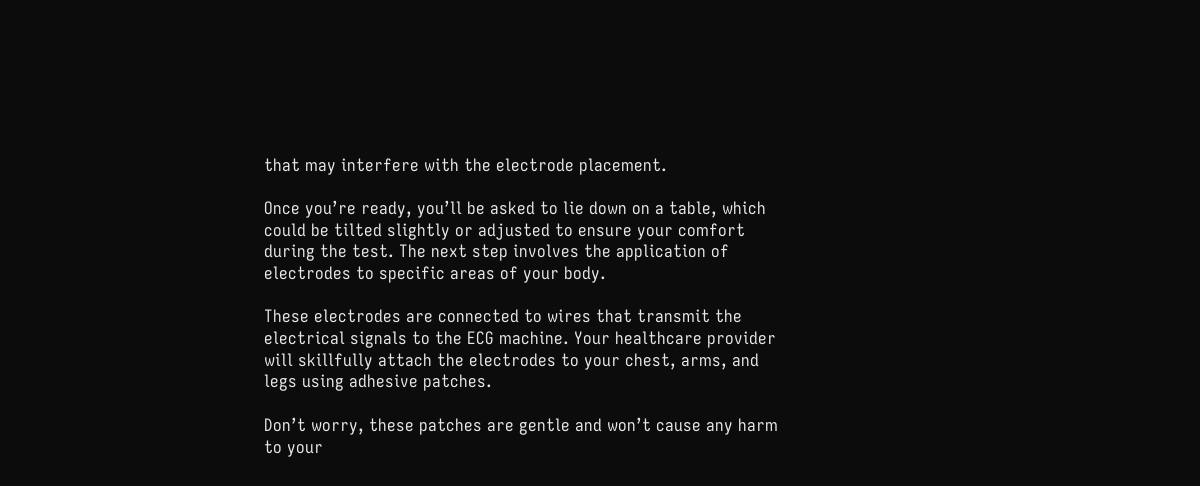that may interfere with the electrode placement.

Once you’re ready, you’ll be asked to lie down on a table, which could be tilted slightly or adjusted to ensure your comfort during the test. The next step involves the application of electrodes to specific areas of your body.

These electrodes are connected to wires that transmit the electrical signals to the ECG machine. Your healthcare provider will skillfully attach the electrodes to your chest, arms, and legs using adhesive patches.

Don’t worry, these patches are gentle and won’t cause any harm to your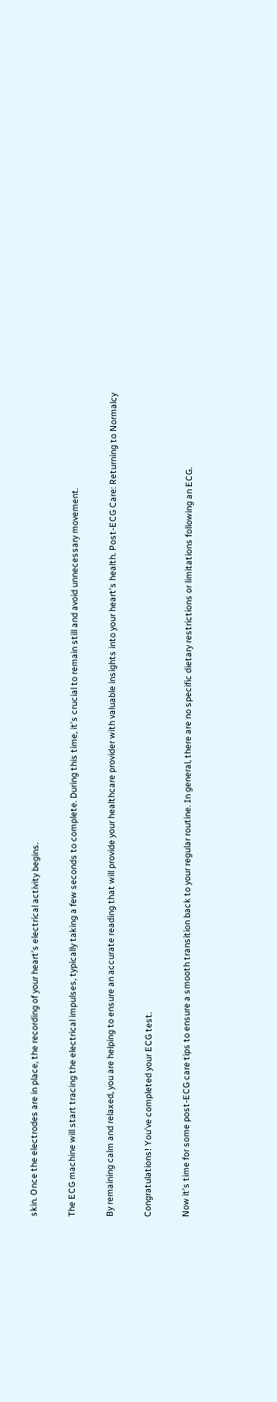skin. Once the electrodes are in place, the recording of your heart’s electrical activity begins.

The ECG machine will start tracing the electrical impulses, typically taking a few seconds to complete. During this time, it’s crucial to remain still and avoid unnecessary movement.

By remaining calm and relaxed, you are helping to ensure an accurate reading that will provide your healthcare provider with valuable insights into your heart’s health. Post-ECG Care: Returning to Normalcy

Congratulations! You’ve completed your ECG test.

Now it’s time for some post-ECG care tips to ensure a smooth transition back to your regular routine. In general, there are no specific dietary restrictions or limitations following an ECG.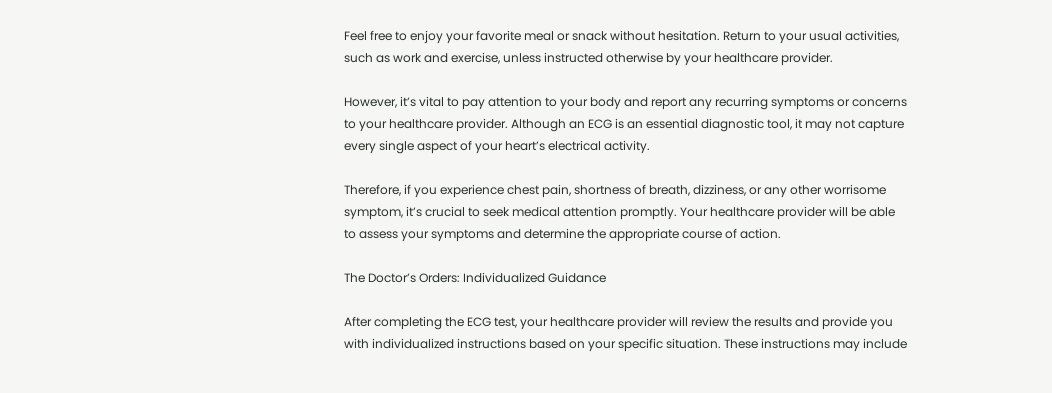Feel free to enjoy your favorite meal or snack without hesitation. Return to your usual activities, such as work and exercise, unless instructed otherwise by your healthcare provider.

However, it’s vital to pay attention to your body and report any recurring symptoms or concerns to your healthcare provider. Although an ECG is an essential diagnostic tool, it may not capture every single aspect of your heart’s electrical activity.

Therefore, if you experience chest pain, shortness of breath, dizziness, or any other worrisome symptom, it’s crucial to seek medical attention promptly. Your healthcare provider will be able to assess your symptoms and determine the appropriate course of action.

The Doctor’s Orders: Individualized Guidance

After completing the ECG test, your healthcare provider will review the results and provide you with individualized instructions based on your specific situation. These instructions may include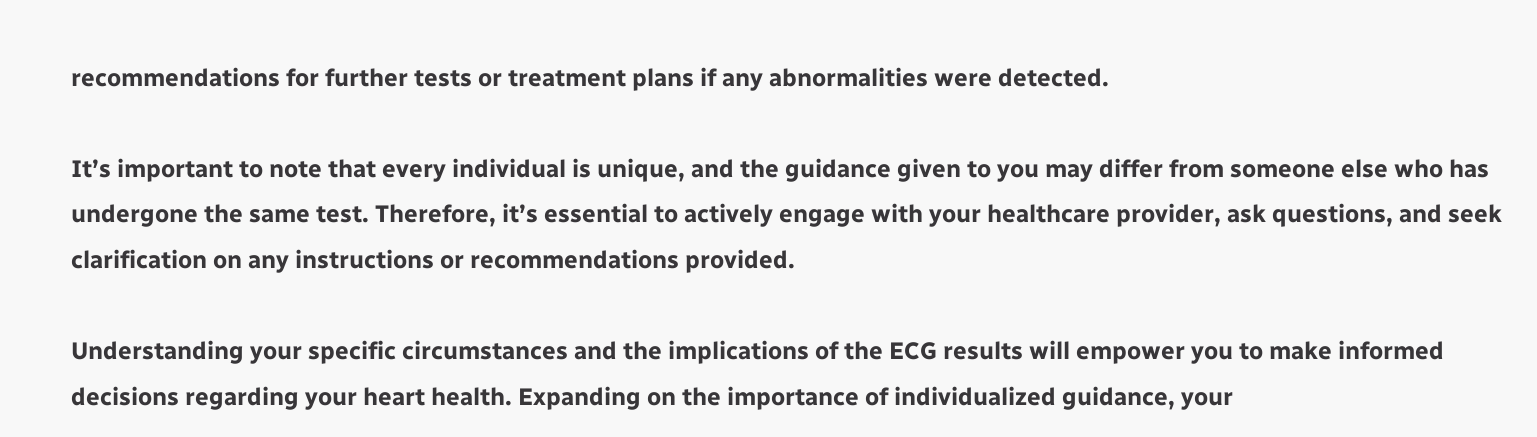recommendations for further tests or treatment plans if any abnormalities were detected.

It’s important to note that every individual is unique, and the guidance given to you may differ from someone else who has undergone the same test. Therefore, it’s essential to actively engage with your healthcare provider, ask questions, and seek clarification on any instructions or recommendations provided.

Understanding your specific circumstances and the implications of the ECG results will empower you to make informed decisions regarding your heart health. Expanding on the importance of individualized guidance, your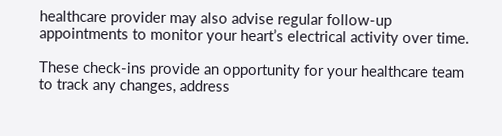healthcare provider may also advise regular follow-up appointments to monitor your heart’s electrical activity over time.

These check-ins provide an opportunity for your healthcare team to track any changes, address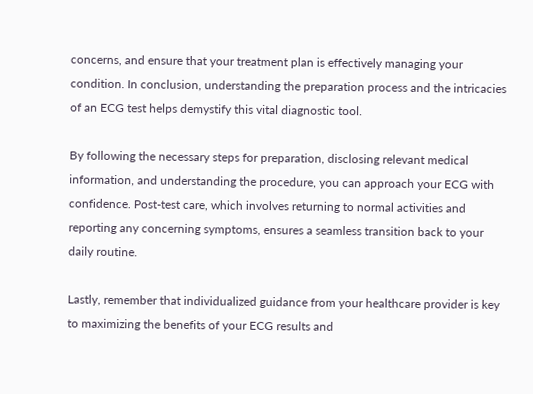concerns, and ensure that your treatment plan is effectively managing your condition. In conclusion, understanding the preparation process and the intricacies of an ECG test helps demystify this vital diagnostic tool.

By following the necessary steps for preparation, disclosing relevant medical information, and understanding the procedure, you can approach your ECG with confidence. Post-test care, which involves returning to normal activities and reporting any concerning symptoms, ensures a seamless transition back to your daily routine.

Lastly, remember that individualized guidance from your healthcare provider is key to maximizing the benefits of your ECG results and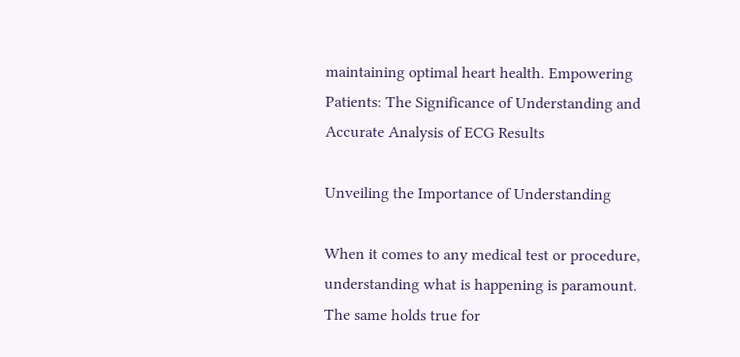maintaining optimal heart health. Empowering Patients: The Significance of Understanding and Accurate Analysis of ECG Results

Unveiling the Importance of Understanding

When it comes to any medical test or procedure, understanding what is happening is paramount. The same holds true for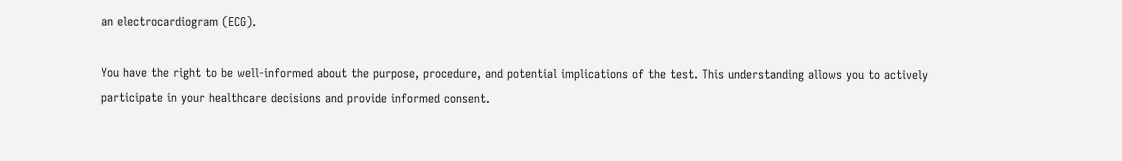an electrocardiogram (ECG).

You have the right to be well-informed about the purpose, procedure, and potential implications of the test. This understanding allows you to actively participate in your healthcare decisions and provide informed consent.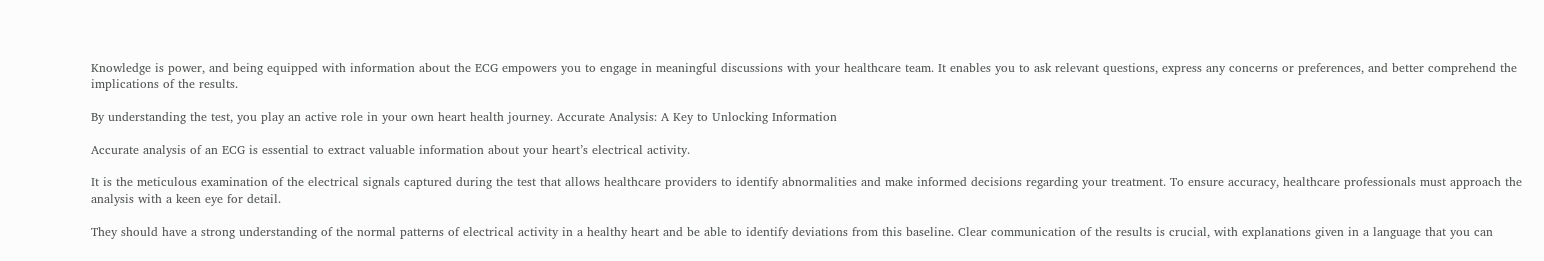Knowledge is power, and being equipped with information about the ECG empowers you to engage in meaningful discussions with your healthcare team. It enables you to ask relevant questions, express any concerns or preferences, and better comprehend the implications of the results.

By understanding the test, you play an active role in your own heart health journey. Accurate Analysis: A Key to Unlocking Information

Accurate analysis of an ECG is essential to extract valuable information about your heart’s electrical activity.

It is the meticulous examination of the electrical signals captured during the test that allows healthcare providers to identify abnormalities and make informed decisions regarding your treatment. To ensure accuracy, healthcare professionals must approach the analysis with a keen eye for detail.

They should have a strong understanding of the normal patterns of electrical activity in a healthy heart and be able to identify deviations from this baseline. Clear communication of the results is crucial, with explanations given in a language that you can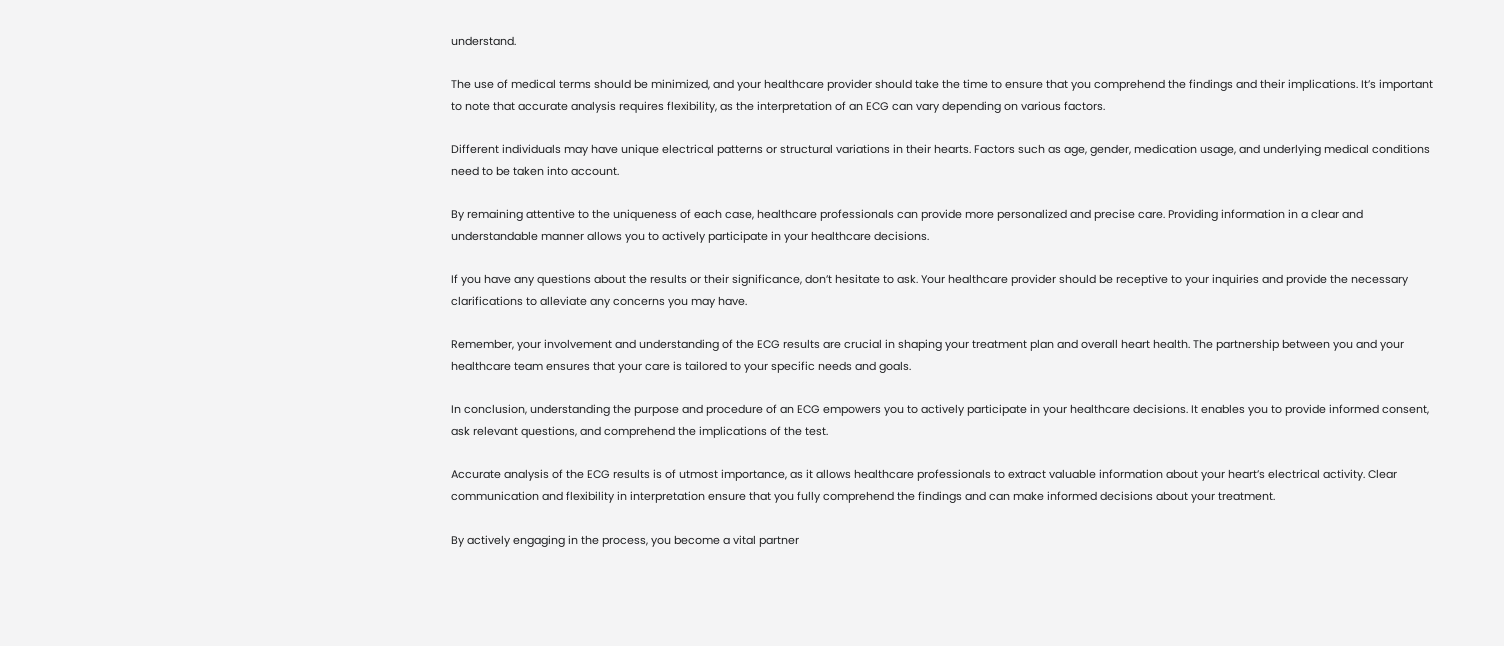understand.

The use of medical terms should be minimized, and your healthcare provider should take the time to ensure that you comprehend the findings and their implications. It’s important to note that accurate analysis requires flexibility, as the interpretation of an ECG can vary depending on various factors.

Different individuals may have unique electrical patterns or structural variations in their hearts. Factors such as age, gender, medication usage, and underlying medical conditions need to be taken into account.

By remaining attentive to the uniqueness of each case, healthcare professionals can provide more personalized and precise care. Providing information in a clear and understandable manner allows you to actively participate in your healthcare decisions.

If you have any questions about the results or their significance, don’t hesitate to ask. Your healthcare provider should be receptive to your inquiries and provide the necessary clarifications to alleviate any concerns you may have.

Remember, your involvement and understanding of the ECG results are crucial in shaping your treatment plan and overall heart health. The partnership between you and your healthcare team ensures that your care is tailored to your specific needs and goals.

In conclusion, understanding the purpose and procedure of an ECG empowers you to actively participate in your healthcare decisions. It enables you to provide informed consent, ask relevant questions, and comprehend the implications of the test.

Accurate analysis of the ECG results is of utmost importance, as it allows healthcare professionals to extract valuable information about your heart’s electrical activity. Clear communication and flexibility in interpretation ensure that you fully comprehend the findings and can make informed decisions about your treatment.

By actively engaging in the process, you become a vital partner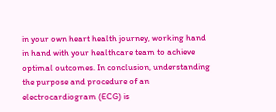in your own heart health journey, working hand in hand with your healthcare team to achieve optimal outcomes. In conclusion, understanding the purpose and procedure of an electrocardiogram (ECG) is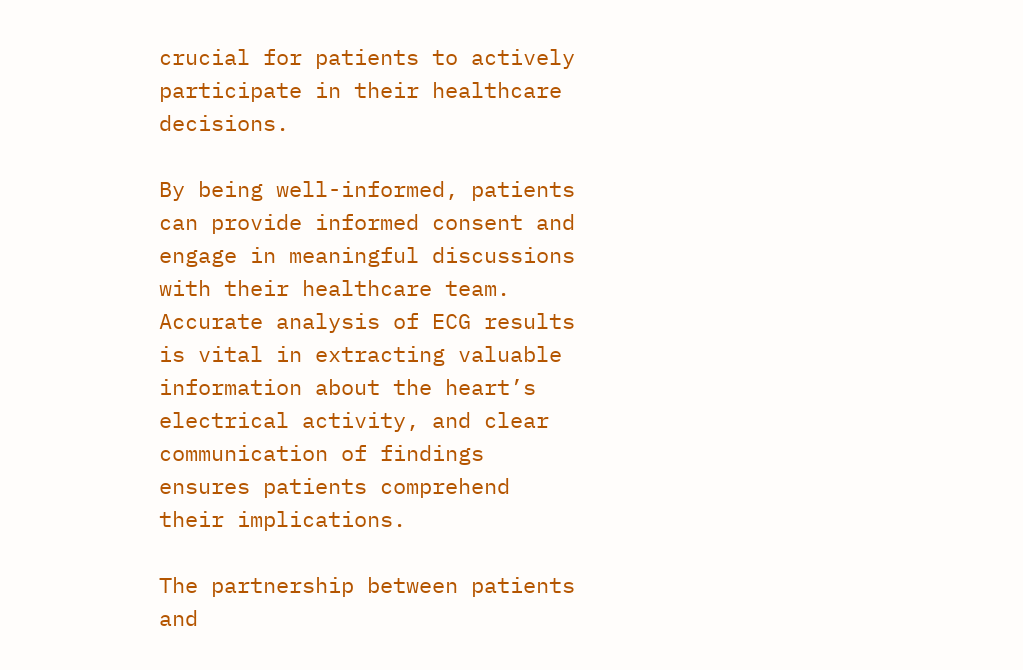crucial for patients to actively participate in their healthcare decisions.

By being well-informed, patients can provide informed consent and engage in meaningful discussions with their healthcare team. Accurate analysis of ECG results is vital in extracting valuable information about the heart’s electrical activity, and clear communication of findings ensures patients comprehend their implications.

The partnership between patients and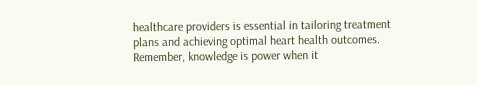healthcare providers is essential in tailoring treatment plans and achieving optimal heart health outcomes. Remember, knowledge is power when it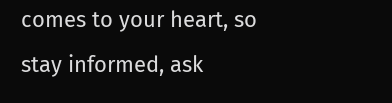comes to your heart, so stay informed, ask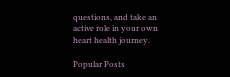questions, and take an active role in your own heart health journey.

Popular Posts